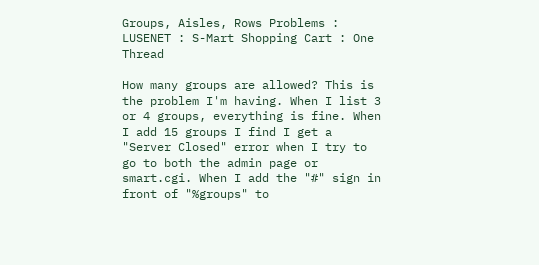Groups, Aisles, Rows Problems : LUSENET : S-Mart Shopping Cart : One Thread

How many groups are allowed? This is the problem I'm having. When I list 3 or 4 groups, everything is fine. When I add 15 groups I find I get a "Server Closed" error when I try to go to both the admin page or smart.cgi. When I add the "#" sign in front of "%groups" to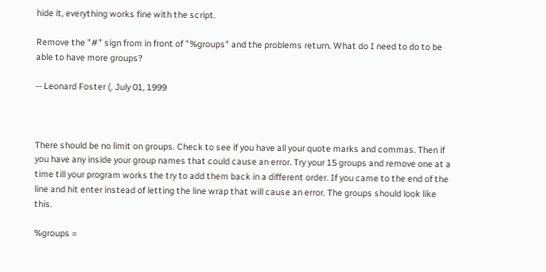hide it, everything works fine with the script.

Remove the "#" sign from in front of "%groups" and the problems return. What do I need to do to be able to have more groups?

-- Leonard Foster (, July 01, 1999



There should be no limit on groups. Check to see if you have all your quote marks and commas. Then if you have any inside your group names that could cause an error. Try your 15 groups and remove one at a time till your program works the try to add them back in a different order. If you came to the end of the line and hit enter instead of letting the line wrap that will cause an error. The groups should look like this.

%groups =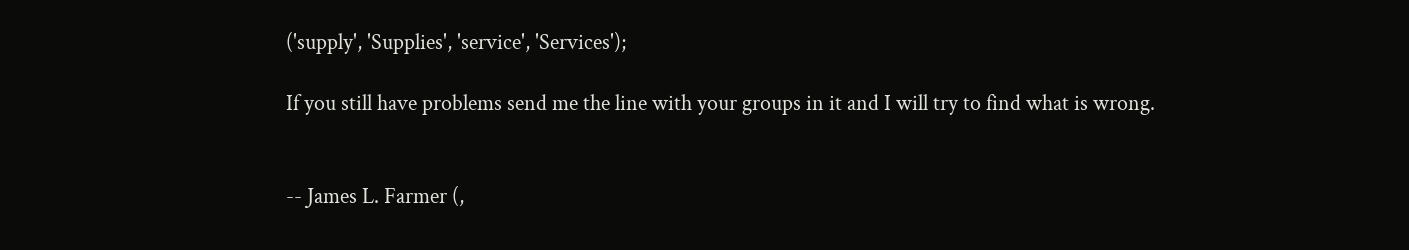('supply', 'Supplies', 'service', 'Services');

If you still have problems send me the line with your groups in it and I will try to find what is wrong.


-- James L. Farmer (,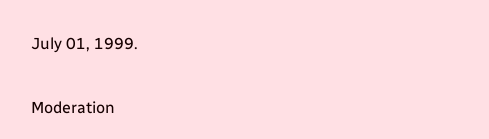July 01, 1999.

Moderation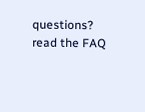questions? read the FAQ